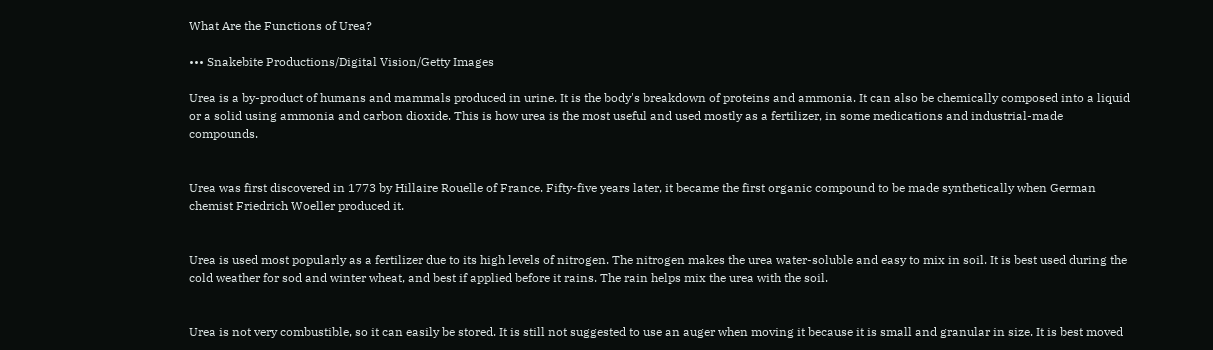What Are the Functions of Urea?

••• Snakebite Productions/Digital Vision/Getty Images

Urea is a by-product of humans and mammals produced in urine. It is the body's breakdown of proteins and ammonia. It can also be chemically composed into a liquid or a solid using ammonia and carbon dioxide. This is how urea is the most useful and used mostly as a fertilizer, in some medications and industrial-made compounds.


Urea was first discovered in 1773 by Hillaire Rouelle of France. Fifty-five years later, it became the first organic compound to be made synthetically when German chemist Friedrich Woeller produced it.


Urea is used most popularly as a fertilizer due to its high levels of nitrogen. The nitrogen makes the urea water-soluble and easy to mix in soil. It is best used during the cold weather for sod and winter wheat, and best if applied before it rains. The rain helps mix the urea with the soil.


Urea is not very combustible, so it can easily be stored. It is still not suggested to use an auger when moving it because it is small and granular in size. It is best moved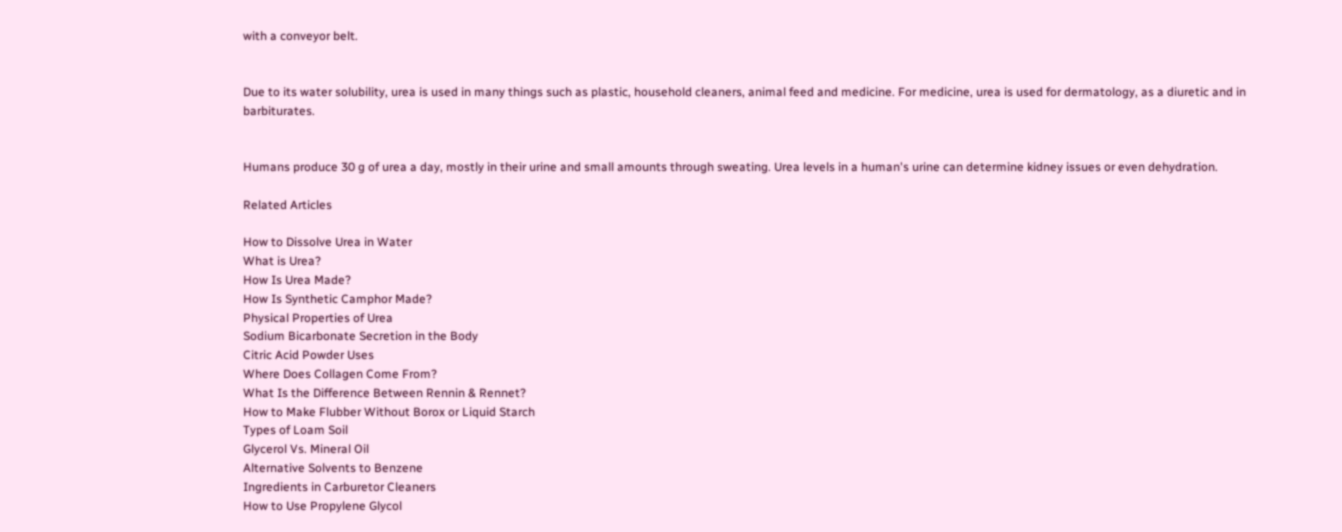with a conveyor belt.


Due to its water solubility, urea is used in many things such as plastic, household cleaners, animal feed and medicine. For medicine, urea is used for dermatology, as a diuretic and in barbiturates.


Humans produce 30 g of urea a day, mostly in their urine and small amounts through sweating. Urea levels in a human's urine can determine kidney issues or even dehydration.

Related Articles

How to Dissolve Urea in Water
What is Urea?
How Is Urea Made?
How Is Synthetic Camphor Made?
Physical Properties of Urea
Sodium Bicarbonate Secretion in the Body
Citric Acid Powder Uses
Where Does Collagen Come From?
What Is the Difference Between Rennin & Rennet?
How to Make Flubber Without Borox or Liquid Starch
Types of Loam Soil
Glycerol Vs. Mineral Oil
Alternative Solvents to Benzene
Ingredients in Carburetor Cleaners
How to Use Propylene Glycol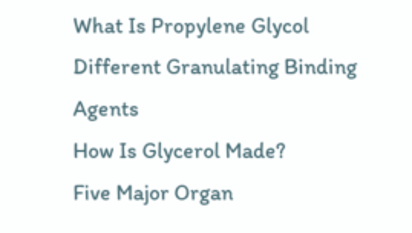What Is Propylene Glycol
Different Granulating Binding Agents
How Is Glycerol Made?
Five Major Organ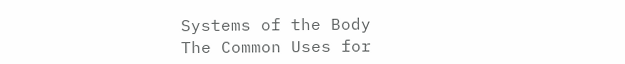Systems of the Body
The Common Uses for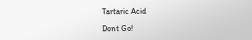Tartaric Acid

Dont Go!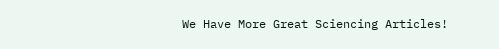We Have More Great Sciencing Articles!